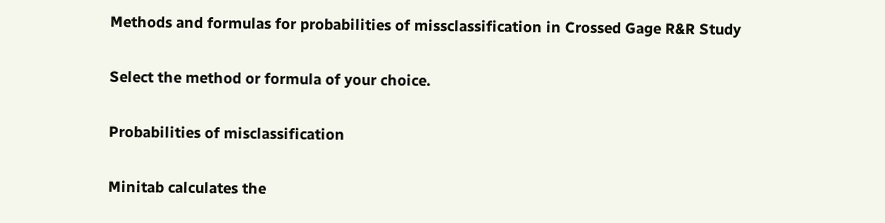Methods and formulas for probabilities of missclassification in Crossed Gage R&R Study

Select the method or formula of your choice.

Probabilities of misclassification

Minitab calculates the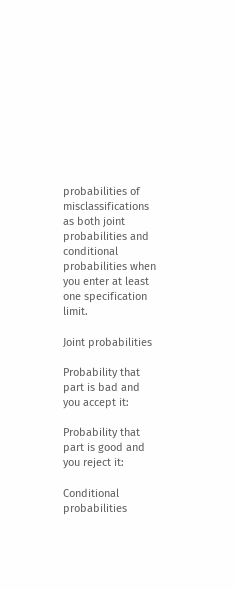probabilities of misclassifications as both joint probabilities and conditional probabilities when you enter at least one specification limit.

Joint probabilities

Probability that part is bad and you accept it:

Probability that part is good and you reject it:

Conditional probabilities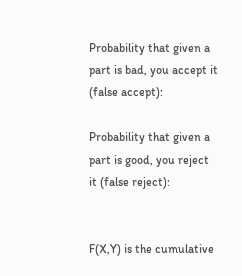Probability that given a part is bad, you accept it (false accept):

Probability that given a part is good, you reject it (false reject):


F(X,Y) is the cumulative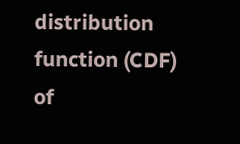distribution function (CDF) of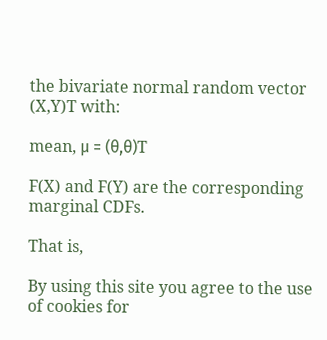the bivariate normal random vector (X,Y)T with:

mean, μ = (θ,θ)T

F(X) and F(Y) are the corresponding marginal CDFs.

That is,

By using this site you agree to the use of cookies for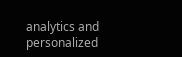analytics and personalized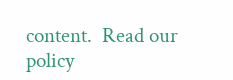content.  Read our policy